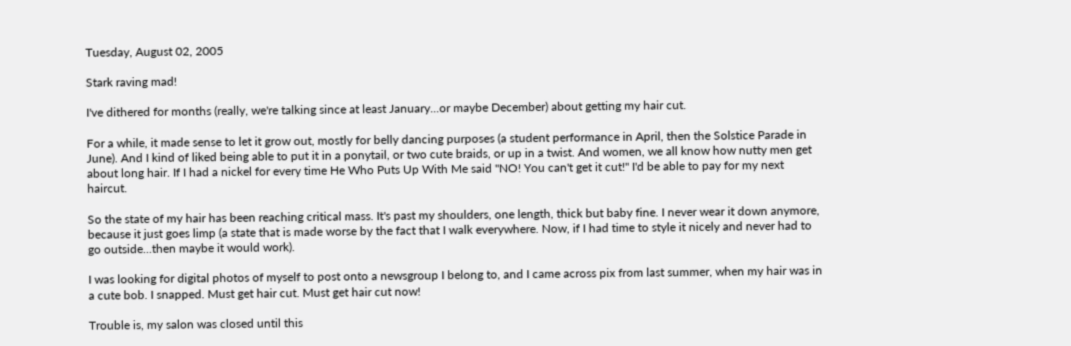Tuesday, August 02, 2005

Stark raving mad!

I've dithered for months (really, we're talking since at least January...or maybe December) about getting my hair cut.

For a while, it made sense to let it grow out, mostly for belly dancing purposes (a student performance in April, then the Solstice Parade in June). And I kind of liked being able to put it in a ponytail, or two cute braids, or up in a twist. And women, we all know how nutty men get about long hair. If I had a nickel for every time He Who Puts Up With Me said "NO! You can't get it cut!" I'd be able to pay for my next haircut.

So the state of my hair has been reaching critical mass. It's past my shoulders, one length, thick but baby fine. I never wear it down anymore, because it just goes limp (a state that is made worse by the fact that I walk everywhere. Now, if I had time to style it nicely and never had to go outside...then maybe it would work).

I was looking for digital photos of myself to post onto a newsgroup I belong to, and I came across pix from last summer, when my hair was in a cute bob. I snapped. Must get hair cut. Must get hair cut now!

Trouble is, my salon was closed until this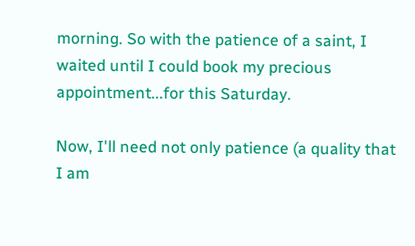morning. So with the patience of a saint, I waited until I could book my precious appointment...for this Saturday.

Now, I'll need not only patience (a quality that I am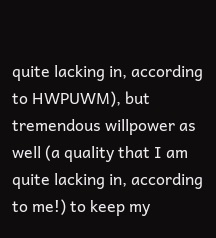quite lacking in, according to HWPUWM), but tremendous willpower as well (a quality that I am quite lacking in, according to me!) to keep my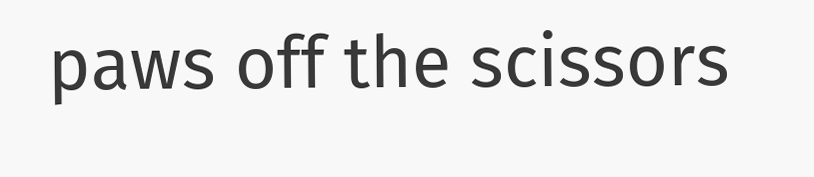paws off the scissors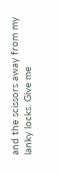and the scissors away from my lanky locks. Give me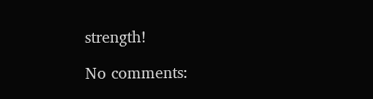strength!

No comments: